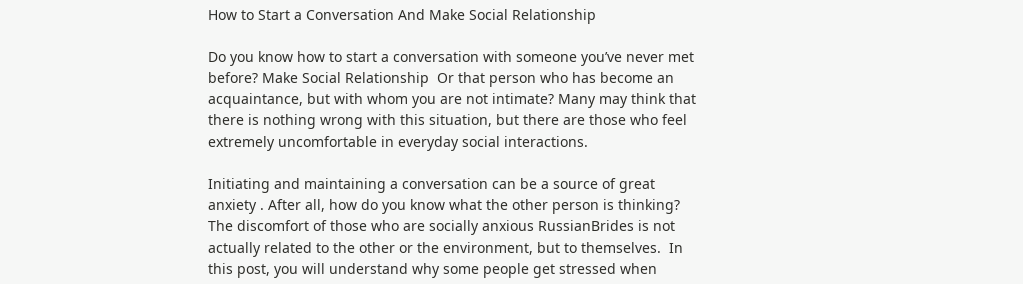How to Start a Conversation And Make Social Relationship

Do you know how to start a conversation with someone you’ve never met before? Make Social Relationship  Or that person who has become an acquaintance, but with whom you are not intimate? Many may think that there is nothing wrong with this situation, but there are those who feel extremely uncomfortable in everyday social interactions.

Initiating and maintaining a conversation can be a source of great anxiety . After all, how do you know what the other person is thinking? The discomfort of those who are socially anxious RussianBrides is not actually related to the other or the environment, but to themselves.  In this post, you will understand why some people get stressed when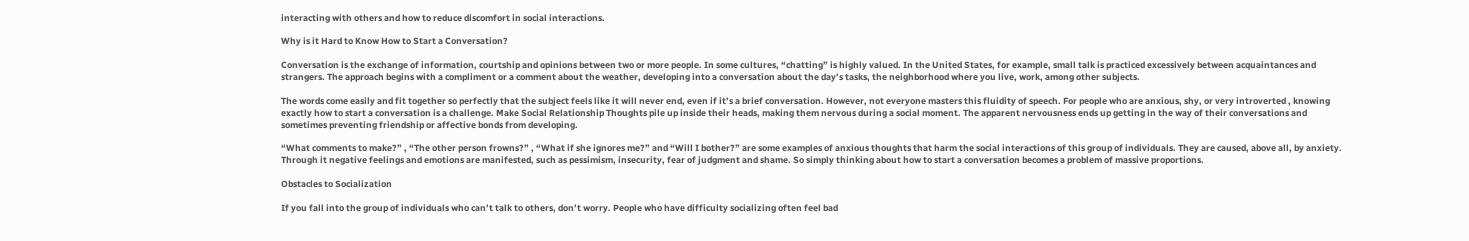interacting with others and how to reduce discomfort in social interactions.

Why is it Hard to Know How to Start a Conversation?

Conversation is the exchange of information, courtship and opinions between two or more people. In some cultures, “chatting” is highly valued. In the United States, for example, small talk is practiced excessively between acquaintances and strangers. The approach begins with a compliment or a comment about the weather, developing into a conversation about the day’s tasks, the neighborhood where you live, work, among other subjects.

The words come easily and fit together so perfectly that the subject feels like it will never end, even if it’s a brief conversation. However, not everyone masters this fluidity of speech. For people who are anxious, shy, or very introverted , knowing exactly how to start a conversation is a challenge. Make Social Relationship Thoughts pile up inside their heads, making them nervous during a social moment. The apparent nervousness ends up getting in the way of their conversations and sometimes preventing friendship or affective bonds from developing.

“What comments to make?” , “The other person frowns?” , “What if she ignores me?” and “Will I bother?” are some examples of anxious thoughts that harm the social interactions of this group of individuals. They are caused, above all, by anxiety. Through it negative feelings and emotions are manifested, such as pessimism, insecurity, fear of judgment and shame. So simply thinking about how to start a conversation becomes a problem of massive proportions.

Obstacles to Socialization

If you fall into the group of individuals who can’t talk to others, don’t worry. People who have difficulty socializing often feel bad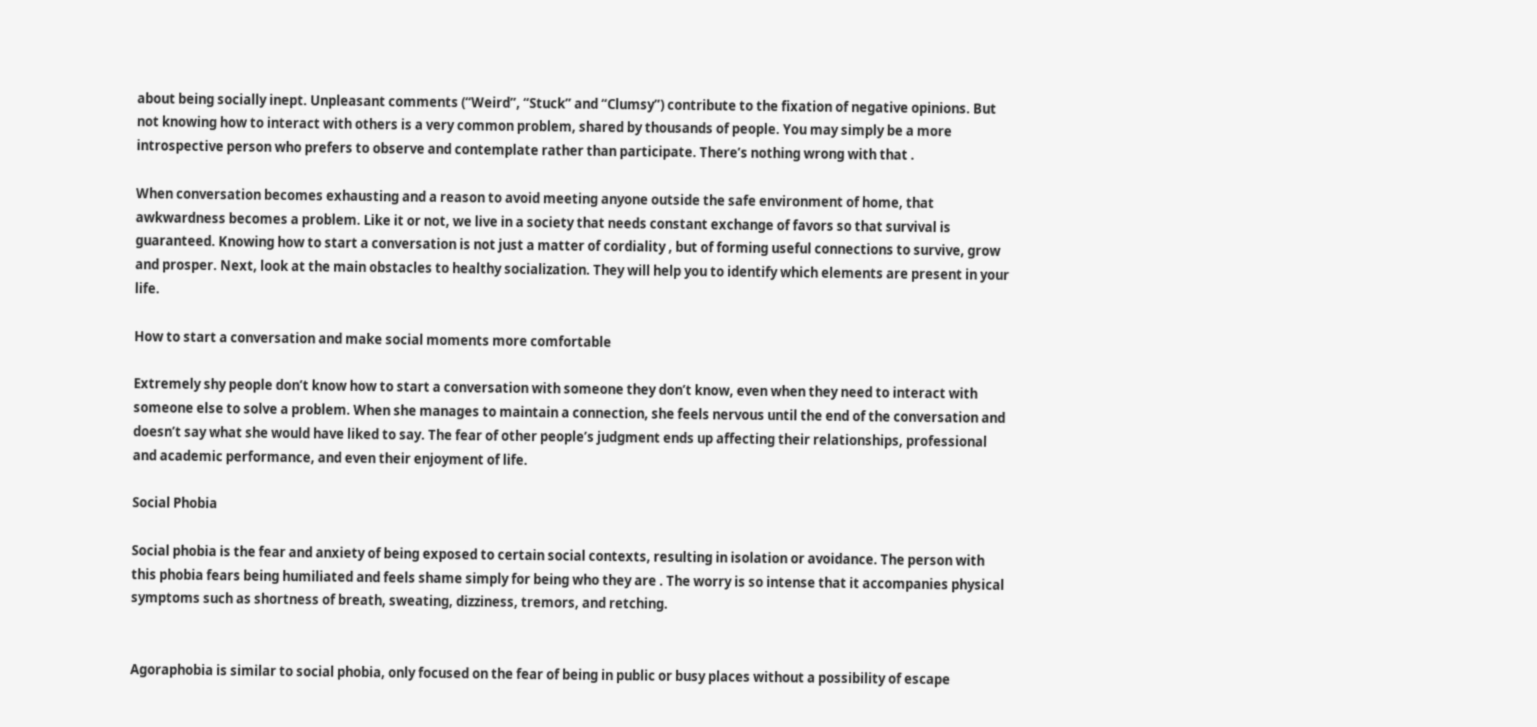about being socially inept. Unpleasant comments (“Weird”, “Stuck” and “Clumsy”) contribute to the fixation of negative opinions. But not knowing how to interact with others is a very common problem, shared by thousands of people. You may simply be a more introspective person who prefers to observe and contemplate rather than participate. There’s nothing wrong with that .

When conversation becomes exhausting and a reason to avoid meeting anyone outside the safe environment of home, that awkwardness becomes a problem. Like it or not, we live in a society that needs constant exchange of favors so that survival is guaranteed. Knowing how to start a conversation is not just a matter of cordiality , but of forming useful connections to survive, grow and prosper. Next, look at the main obstacles to healthy socialization. They will help you to identify which elements are present in your life.

How to start a conversation and make social moments more comfortable

Extremely shy people don’t know how to start a conversation with someone they don’t know, even when they need to interact with someone else to solve a problem. When she manages to maintain a connection, she feels nervous until the end of the conversation and doesn’t say what she would have liked to say. The fear of other people’s judgment ends up affecting their relationships, professional and academic performance, and even their enjoyment of life.

Social Phobia

Social phobia is the fear and anxiety of being exposed to certain social contexts, resulting in isolation or avoidance. The person with this phobia fears being humiliated and feels shame simply for being who they are . The worry is so intense that it accompanies physical symptoms such as shortness of breath, sweating, dizziness, tremors, and retching.


Agoraphobia is similar to social phobia, only focused on the fear of being in public or busy places without a possibility of escape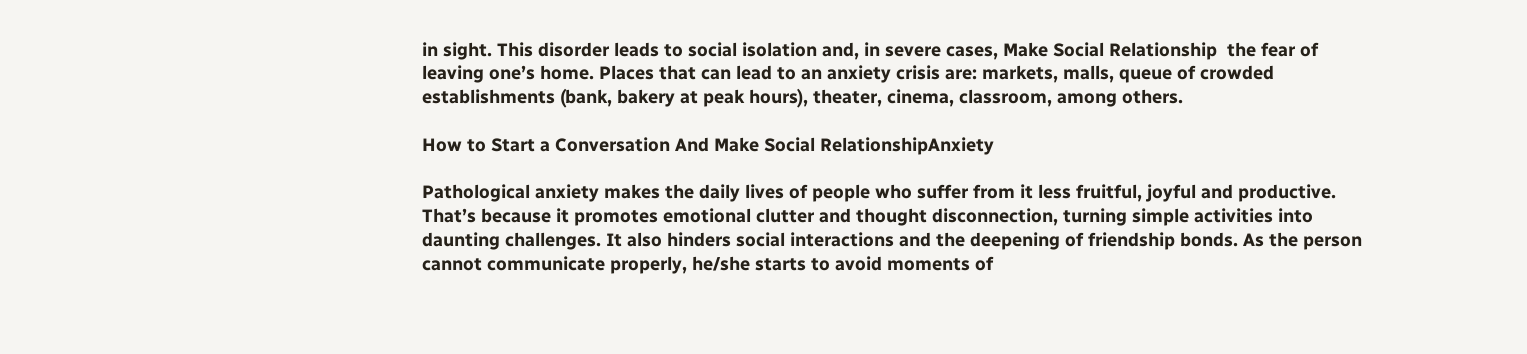in sight. This disorder leads to social isolation and, in severe cases, Make Social Relationship  the fear of leaving one’s home. Places that can lead to an anxiety crisis are: markets, malls, queue of crowded establishments (bank, bakery at peak hours), theater, cinema, classroom, among others.

How to Start a Conversation And Make Social RelationshipAnxiety

Pathological anxiety makes the daily lives of people who suffer from it less fruitful, joyful and productive. That’s because it promotes emotional clutter and thought disconnection, turning simple activities into daunting challenges. It also hinders social interactions and the deepening of friendship bonds. As the person cannot communicate properly, he/she starts to avoid moments of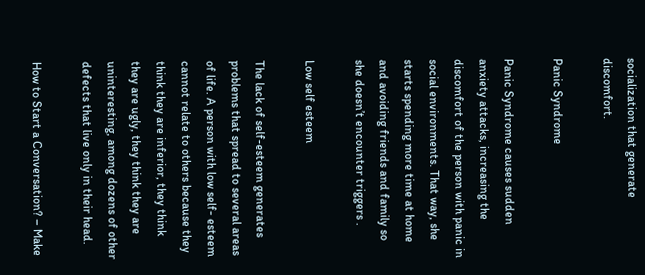socialization that generate discomfort.

Panic Syndrome

Panic Syndrome causes sudden anxiety attacks, increasing the discomfort of the person with panic in social environments. That way, she starts spending more time at home and avoiding friends and family so she doesn’t encounter triggers .

Low self esteem

The lack of self-esteem generates problems that spread to several areas of life. A person with low self- esteem cannot relate to others because they think they are inferior, they think they are ugly, they think they are uninteresting, among dozens of other defects that live only in their head.

How to Start a Conversation? – Make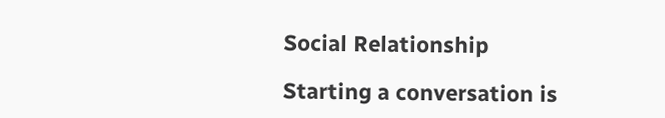Social Relationship

Starting a conversation is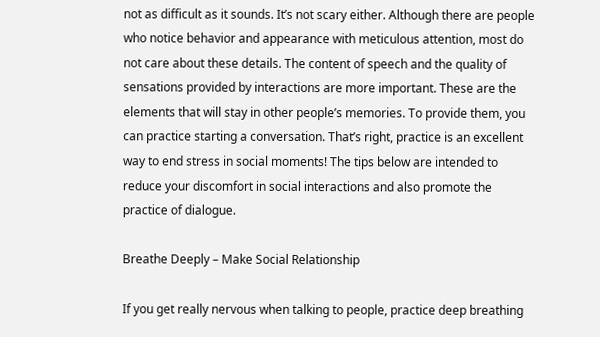not as difficult as it sounds. It’s not scary either. Although there are people who notice behavior and appearance with meticulous attention, most do not care about these details. The content of speech and the quality of sensations provided by interactions are more important. These are the elements that will stay in other people’s memories. To provide them, you can practice starting a conversation. That’s right, practice is an excellent way to end stress in social moments! The tips below are intended to reduce your discomfort in social interactions and also promote the practice of dialogue.

Breathe Deeply – Make Social Relationship

If you get really nervous when talking to people, practice deep breathing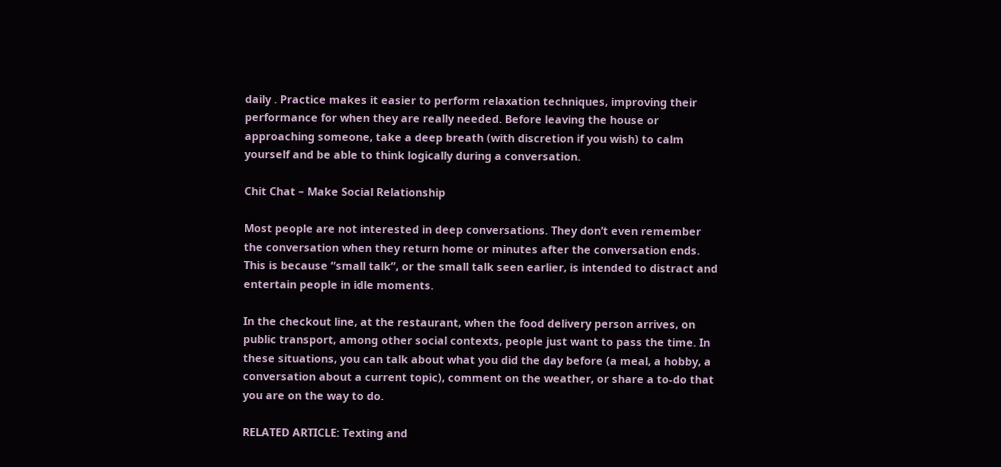daily . Practice makes it easier to perform relaxation techniques, improving their performance for when they are really needed. Before leaving the house or approaching someone, take a deep breath (with discretion if you wish) to calm yourself and be able to think logically during a conversation.

Chit Chat – Make Social Relationship

Most people are not interested in deep conversations. They don’t even remember the conversation when they return home or minutes after the conversation ends. This is because “small talk”, or the small talk seen earlier, is intended to distract and entertain people in idle moments.

In the checkout line, at the restaurant, when the food delivery person arrives, on public transport, among other social contexts, people just want to pass the time. In these situations, you can talk about what you did the day before (a meal, a hobby, a conversation about a current topic), comment on the weather, or share a to-do that you are on the way to do.

RELATED ARTICLE: Texting and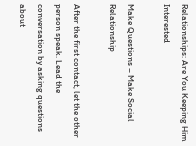Relationships: Are You Keeping Him Interested

Make Questions – Make Social Relationship

After the first contact, let the other person speak. Lead the conversation by asking questions about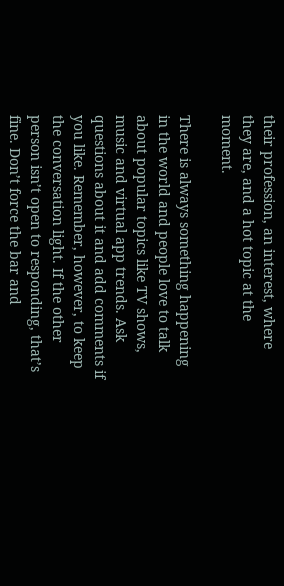their profession, an interest, where they are, and a hot topic at the moment.

There is always something happening in the world and people love to talk about popular topics like TV shows, music and virtual app trends. Ask questions about it and add comments if you like. Remember, however, to keep the conversation light. If the other person isn’t open to responding, that’s fine. Don’t force the bar and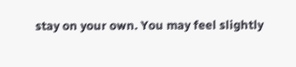stay on your own. You may feel slightly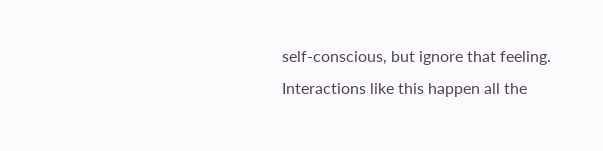self-conscious, but ignore that feeling. Interactions like this happen all the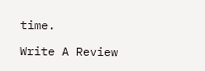time.

Write A Review